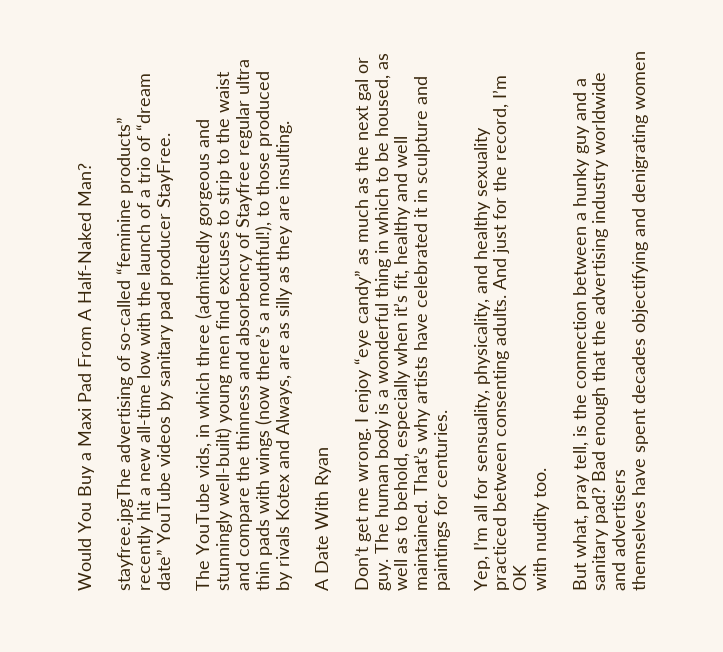Would You Buy a Maxi Pad From A Half-Naked Man?

stayfree.jpgThe advertising of so-called “feminine products” recently hit a new all-time low with the launch of a trio of “dream date” YouTube videos by sanitary pad producer StayFree.

The YouTube vids, in which three (admittedly gorgeous and stunningly well-built) young men find excuses to strip to the waist and compare the thinness and absorbency of Stayfree regular ultra thin pads with wings (now there’s a mouthful!), to those produced by rivals Kotex and Always, are as silly as they are insulting.

A Date With Ryan

Don’t get me wrong. I enjoy “eye candy” as much as the next gal or guy. The human body is a wonderful thing in which to be housed, as well as to behold, especially when it’s fit, healthy and well maintained. That’s why artists have celebrated it in sculpture and paintings for centuries.

Yep, I’m all for sensuality, physicality, and healthy sexuality
practiced between consenting adults. And just for the record, I’m OK
with nudity too.

But what, pray tell, is the connection between a hunky guy and a sanitary pad? Bad enough that the advertising industry worldwide and advertisers
themselves have spent decades objectifying and denigrating women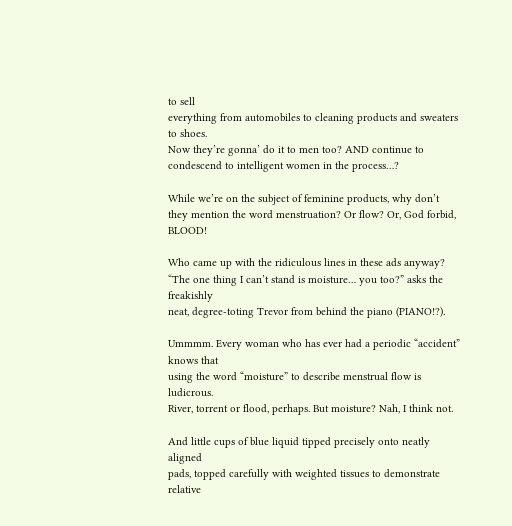to sell
everything from automobiles to cleaning products and sweaters to shoes.
Now they’re gonna’ do it to men too? AND continue to condescend to intelligent women in the process…?

While we’re on the subject of feminine products, why don’t they mention the word menstruation? Or flow? Or, God forbid, BLOOD!

Who came up with the ridiculous lines in these ads anyway? “The one thing I can’t stand is moisture… you too?” asks the freakishly
neat, degree-toting Trevor from behind the piano (PIANO!?).

Ummmm. Every woman who has ever had a periodic “accident” knows that
using the word “moisture” to describe menstrual flow is ludicrous.
River, torrent or flood, perhaps. But moisture? Nah, I think not.

And little cups of blue liquid tipped precisely onto neatly aligned
pads, topped carefully with weighted tissues to demonstrate relative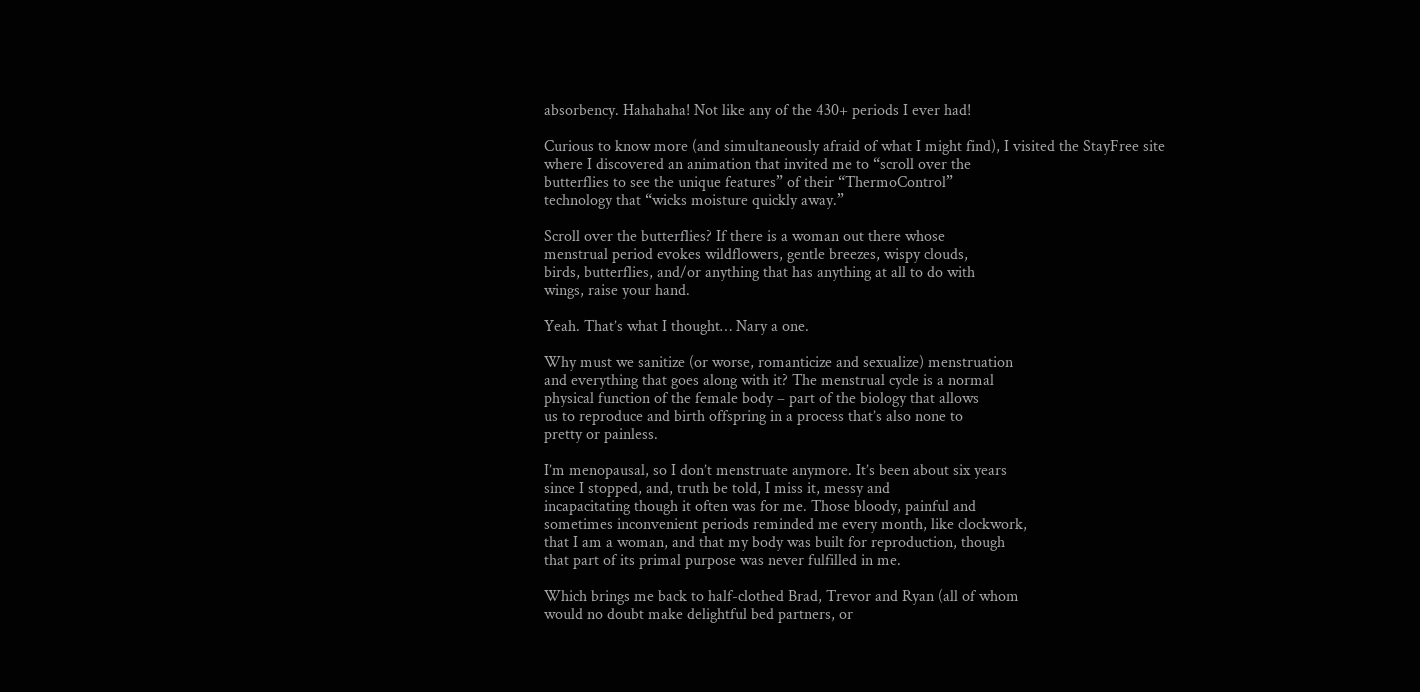absorbency. Hahahaha! Not like any of the 430+ periods I ever had!

Curious to know more (and simultaneously afraid of what I might find), I visited the StayFree site
where I discovered an animation that invited me to “scroll over the
butterflies to see the unique features” of their “ThermoControl”
technology that “wicks moisture quickly away.”

Scroll over the butterflies? If there is a woman out there whose
menstrual period evokes wildflowers, gentle breezes, wispy clouds,
birds, butterflies, and/or anything that has anything at all to do with
wings, raise your hand.

Yeah. That’s what I thought… Nary a one.

Why must we sanitize (or worse, romanticize and sexualize) menstruation
and everything that goes along with it? The menstrual cycle is a normal
physical function of the female body – part of the biology that allows
us to reproduce and birth offspring in a process that’s also none to
pretty or painless.

I’m menopausal, so I don’t menstruate anymore. It’s been about six years
since I stopped, and, truth be told, I miss it, messy and
incapacitating though it often was for me. Those bloody, painful and
sometimes inconvenient periods reminded me every month, like clockwork,
that I am a woman, and that my body was built for reproduction, though
that part of its primal purpose was never fulfilled in me.

Which brings me back to half-clothed Brad, Trevor and Ryan (all of whom
would no doubt make delightful bed partners, or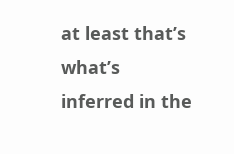at least that’s what’s
inferred in the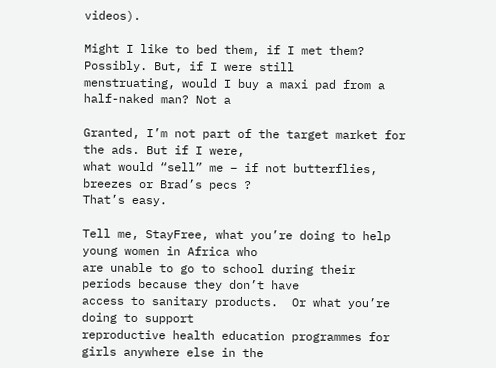videos).

Might I like to bed them, if I met them? Possibly. But, if I were still
menstruating, would I buy a maxi pad from a half-naked man? Not a

Granted, I’m not part of the target market for the ads. But if I were,
what would “sell” me – if not butterflies, breezes or Brad’s pecs ?
That’s easy.

Tell me, StayFree, what you’re doing to help young women in Africa who
are unable to go to school during their periods because they don’t have
access to sanitary products.  Or what you’re doing to support
reproductive health education programmes for girls anywhere else in the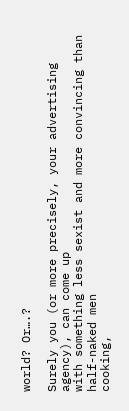world? Or….?

Surely you (or more precisely, your advertising agency), can come up
with something less sexist and more convincing than half-naked men
cooking,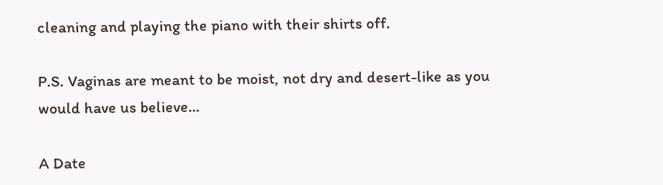cleaning and playing the piano with their shirts off.

P.S. Vaginas are meant to be moist, not dry and desert-like as you would have us believe…

A Date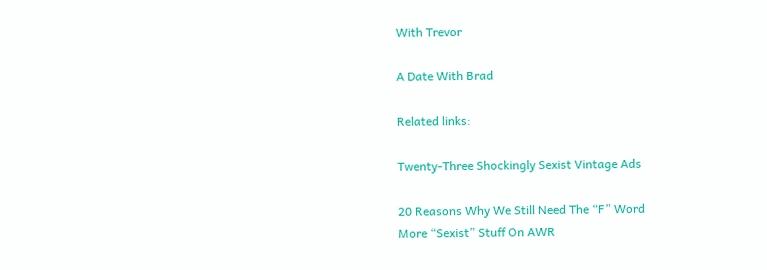With Trevor

A Date With Brad

Related links:

Twenty-Three Shockingly Sexist Vintage Ads

20 Reasons Why We Still Need The “F” Word
More “Sexist” Stuff On AWR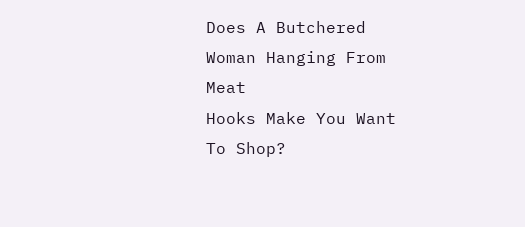Does A Butchered Woman Hanging From Meat
Hooks Make You Want To Shop?